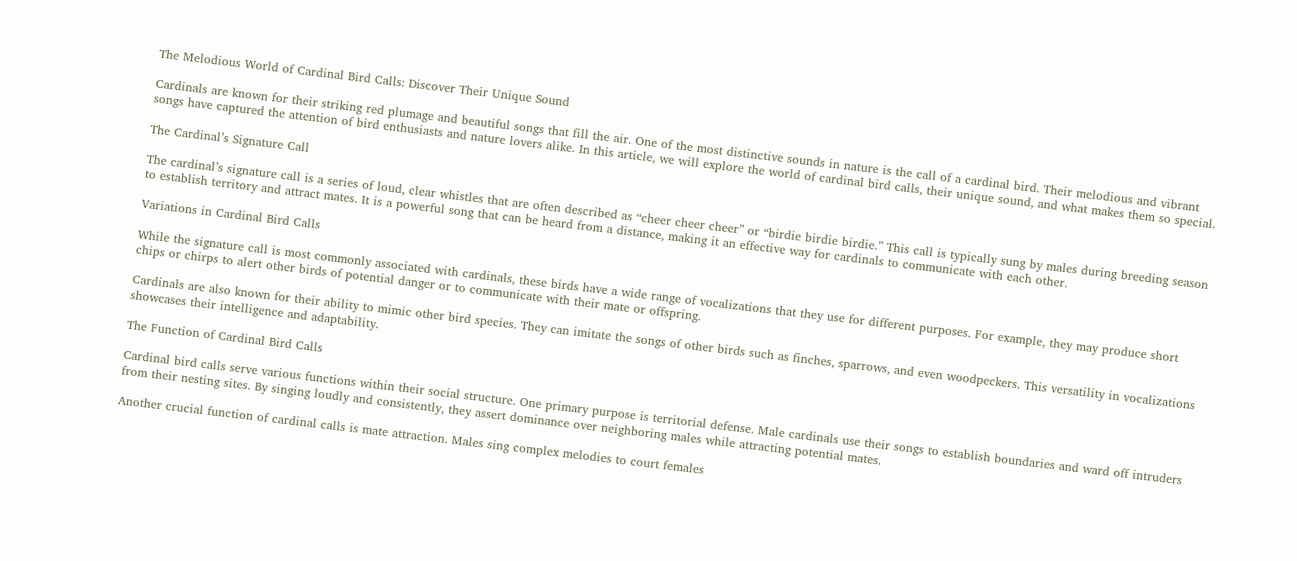The Melodious World of Cardinal Bird Calls: Discover Their Unique Sound

Cardinals are known for their striking red plumage and beautiful songs that fill the air. One of the most distinctive sounds in nature is the call of a cardinal bird. Their melodious and vibrant songs have captured the attention of bird enthusiasts and nature lovers alike. In this article, we will explore the world of cardinal bird calls, their unique sound, and what makes them so special.

The Cardinal’s Signature Call

The cardinal’s signature call is a series of loud, clear whistles that are often described as “cheer cheer cheer” or “birdie birdie birdie.” This call is typically sung by males during breeding season to establish territory and attract mates. It is a powerful song that can be heard from a distance, making it an effective way for cardinals to communicate with each other.

Variations in Cardinal Bird Calls

While the signature call is most commonly associated with cardinals, these birds have a wide range of vocalizations that they use for different purposes. For example, they may produce short chips or chirps to alert other birds of potential danger or to communicate with their mate or offspring.

Cardinals are also known for their ability to mimic other bird species. They can imitate the songs of other birds such as finches, sparrows, and even woodpeckers. This versatility in vocalizations showcases their intelligence and adaptability.

The Function of Cardinal Bird Calls

Cardinal bird calls serve various functions within their social structure. One primary purpose is territorial defense. Male cardinals use their songs to establish boundaries and ward off intruders from their nesting sites. By singing loudly and consistently, they assert dominance over neighboring males while attracting potential mates.

Another crucial function of cardinal calls is mate attraction. Males sing complex melodies to court females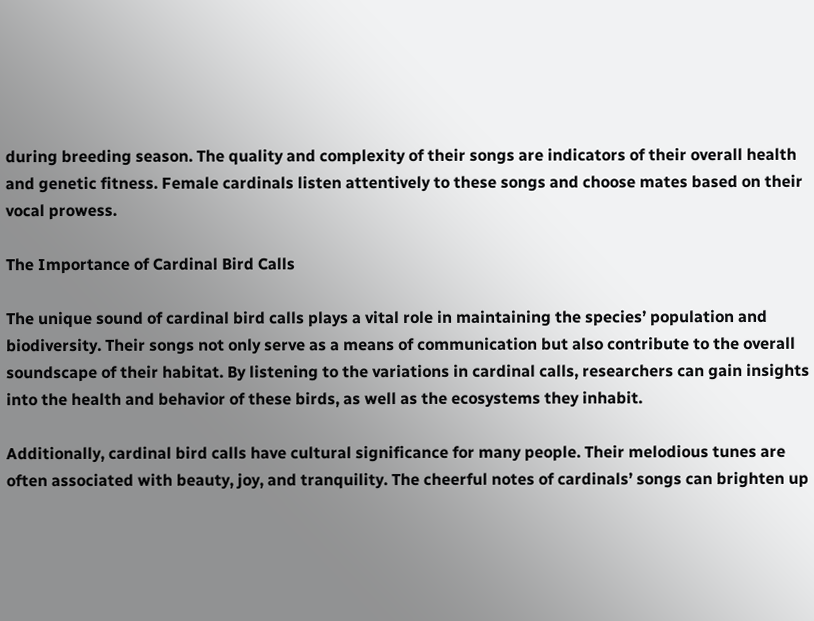during breeding season. The quality and complexity of their songs are indicators of their overall health and genetic fitness. Female cardinals listen attentively to these songs and choose mates based on their vocal prowess.

The Importance of Cardinal Bird Calls

The unique sound of cardinal bird calls plays a vital role in maintaining the species’ population and biodiversity. Their songs not only serve as a means of communication but also contribute to the overall soundscape of their habitat. By listening to the variations in cardinal calls, researchers can gain insights into the health and behavior of these birds, as well as the ecosystems they inhabit.

Additionally, cardinal bird calls have cultural significance for many people. Their melodious tunes are often associated with beauty, joy, and tranquility. The cheerful notes of cardinals’ songs can brighten up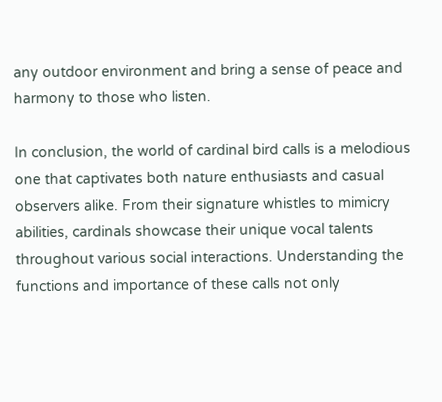any outdoor environment and bring a sense of peace and harmony to those who listen.

In conclusion, the world of cardinal bird calls is a melodious one that captivates both nature enthusiasts and casual observers alike. From their signature whistles to mimicry abilities, cardinals showcase their unique vocal talents throughout various social interactions. Understanding the functions and importance of these calls not only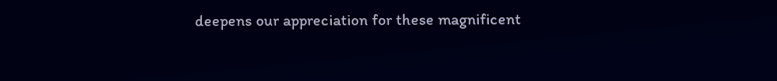deepens our appreciation for these magnificent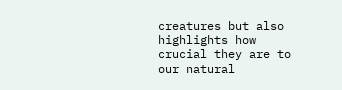creatures but also highlights how crucial they are to our natural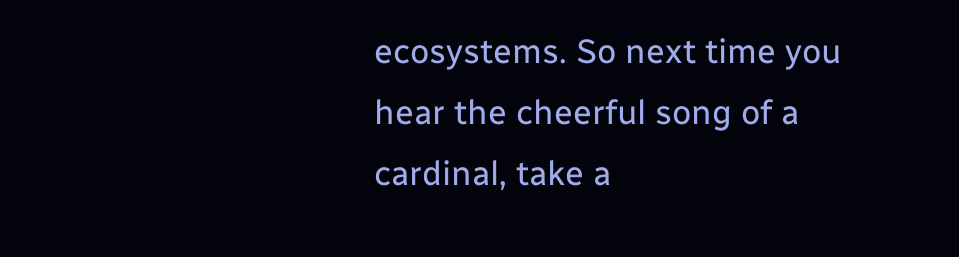ecosystems. So next time you hear the cheerful song of a cardinal, take a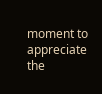moment to appreciate the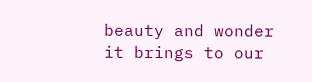beauty and wonder it brings to our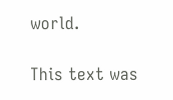world.

This text was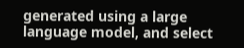generated using a large language model, and select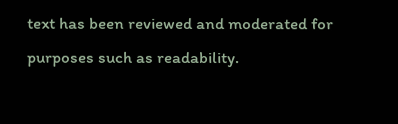text has been reviewed and moderated for purposes such as readability.